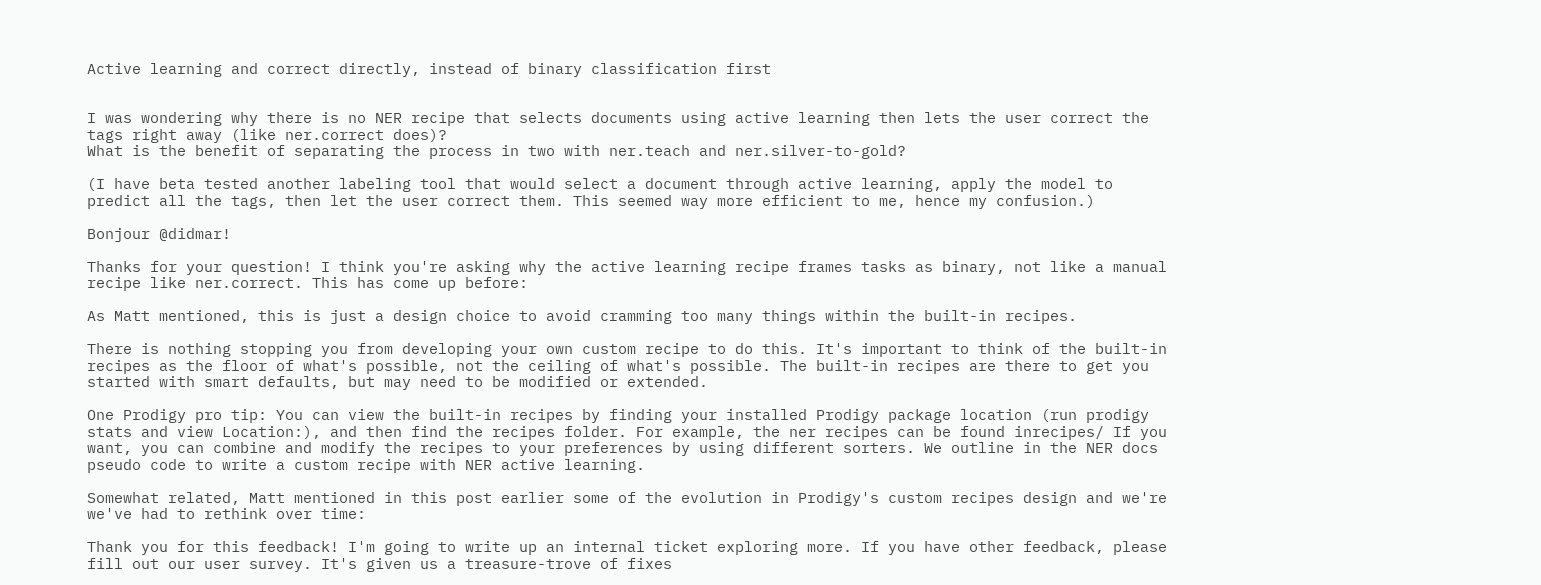Active learning and correct directly, instead of binary classification first


I was wondering why there is no NER recipe that selects documents using active learning then lets the user correct the tags right away (like ner.correct does)?
What is the benefit of separating the process in two with ner.teach and ner.silver-to-gold?

(I have beta tested another labeling tool that would select a document through active learning, apply the model to predict all the tags, then let the user correct them. This seemed way more efficient to me, hence my confusion.)

Bonjour @didmar!

Thanks for your question! I think you're asking why the active learning recipe frames tasks as binary, not like a manual recipe like ner.correct. This has come up before:

As Matt mentioned, this is just a design choice to avoid cramming too many things within the built-in recipes.

There is nothing stopping you from developing your own custom recipe to do this. It's important to think of the built-in recipes as the floor of what's possible, not the ceiling of what's possible. The built-in recipes are there to get you started with smart defaults, but may need to be modified or extended.

One Prodigy pro tip: You can view the built-in recipes by finding your installed Prodigy package location (run prodigy stats and view Location:), and then find the recipes folder. For example, the ner recipes can be found inrecipes/ If you want, you can combine and modify the recipes to your preferences by using different sorters. We outline in the NER docs pseudo code to write a custom recipe with NER active learning.

Somewhat related, Matt mentioned in this post earlier some of the evolution in Prodigy's custom recipes design and we're we've had to rethink over time:

Thank you for this feedback! I'm going to write up an internal ticket exploring more. If you have other feedback, please fill out our user survey. It's given us a treasure-trove of fixes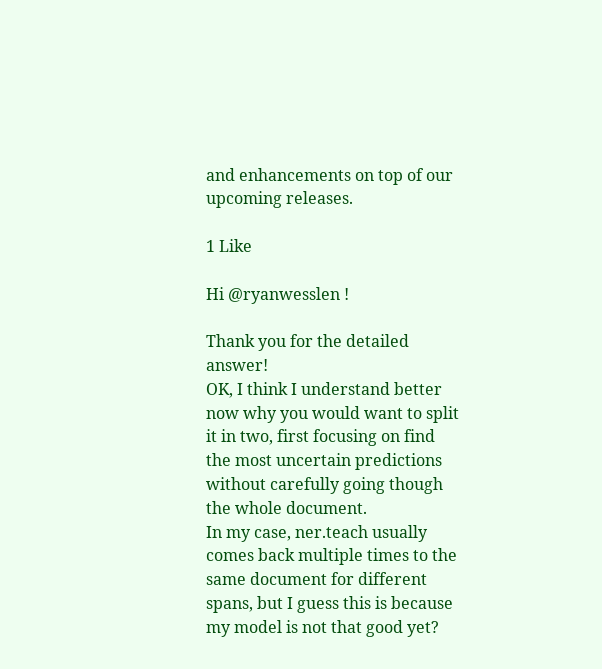and enhancements on top of our upcoming releases.

1 Like

Hi @ryanwesslen !

Thank you for the detailed answer!
OK, I think I understand better now why you would want to split it in two, first focusing on find the most uncertain predictions without carefully going though the whole document.
In my case, ner.teach usually comes back multiple times to the same document for different spans, but I guess this is because my model is not that good yet?